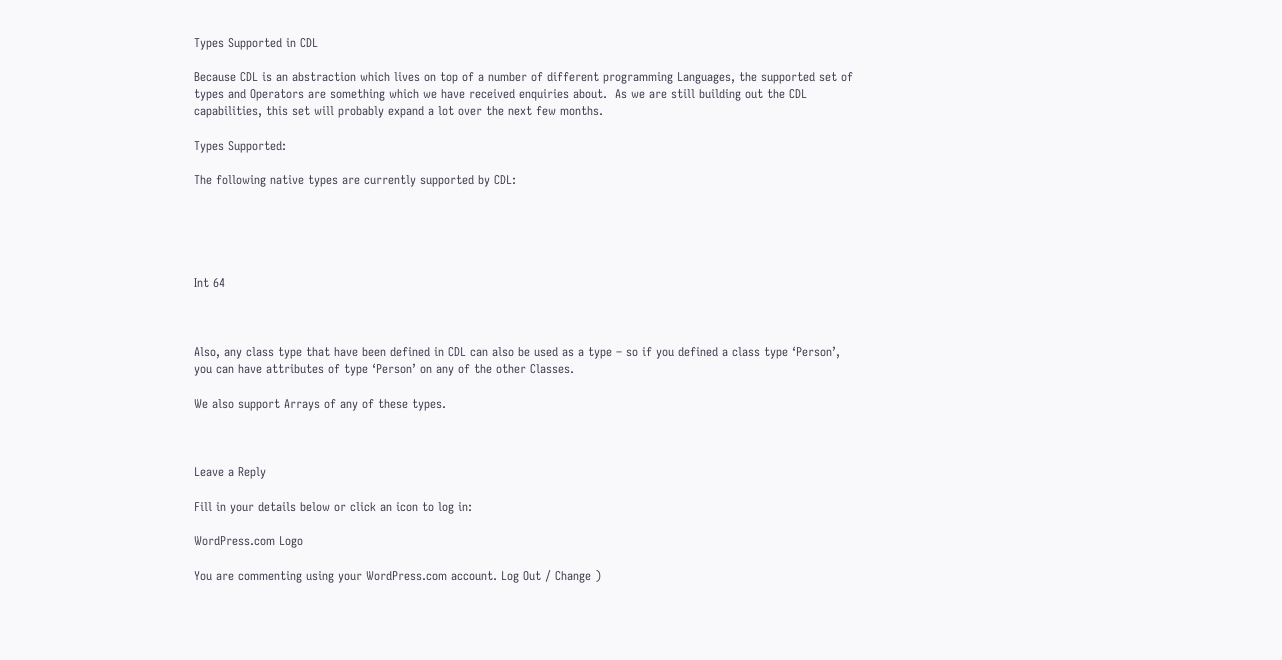Types Supported in CDL

Because CDL is an abstraction which lives on top of a number of different programming Languages, the supported set of types and Operators are something which we have received enquiries about.  As we are still building out the CDL capabilities, this set will probably expand a lot over the next few months.

Types Supported:

The following native types are currently supported by CDL:





Int 64



Also, any class type that have been defined in CDL can also be used as a type – so if you defined a class type ‘Person’, you can have attributes of type ‘Person’ on any of the other Classes.

We also support Arrays of any of these types.



Leave a Reply

Fill in your details below or click an icon to log in:

WordPress.com Logo

You are commenting using your WordPress.com account. Log Out / Change )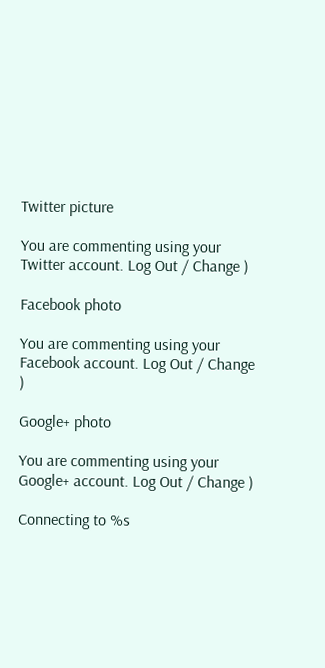Twitter picture

You are commenting using your Twitter account. Log Out / Change )

Facebook photo

You are commenting using your Facebook account. Log Out / Change )

Google+ photo

You are commenting using your Google+ account. Log Out / Change )

Connecting to %s